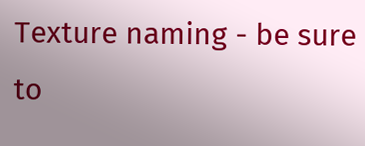Texture naming - be sure to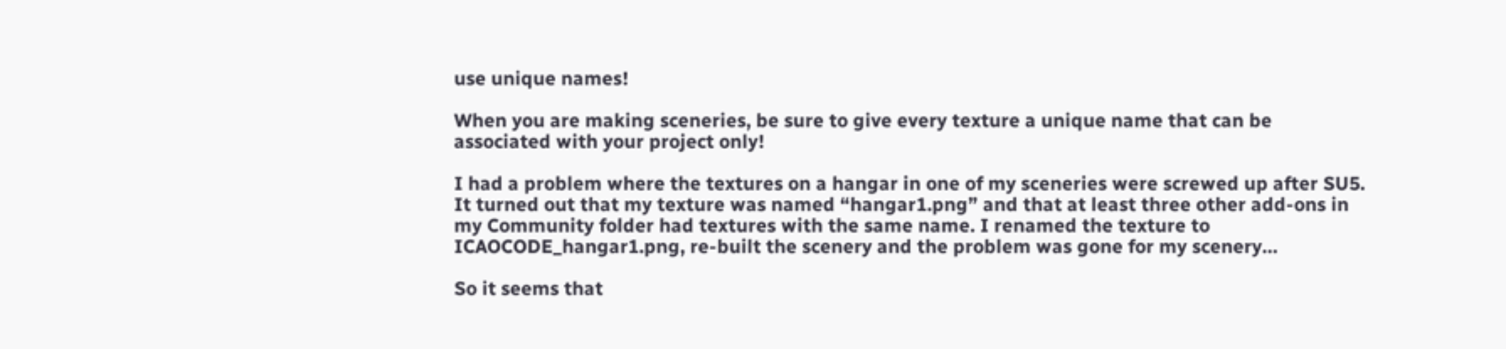use unique names!

When you are making sceneries, be sure to give every texture a unique name that can be associated with your project only!

I had a problem where the textures on a hangar in one of my sceneries were screwed up after SU5. It turned out that my texture was named “hangar1.png” and that at least three other add-ons in my Community folder had textures with the same name. I renamed the texture to ICAOCODE_hangar1.png, re-built the scenery and the problem was gone for my scenery…

So it seems that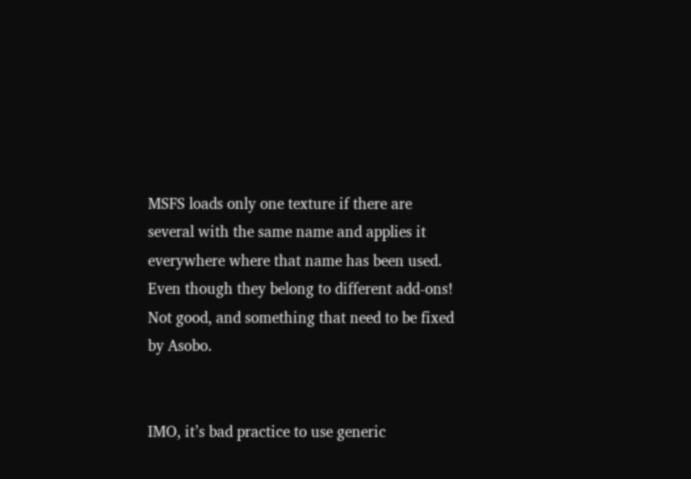MSFS loads only one texture if there are several with the same name and applies it everywhere where that name has been used. Even though they belong to different add-ons! Not good, and something that need to be fixed by Asobo.


IMO, it’s bad practice to use generic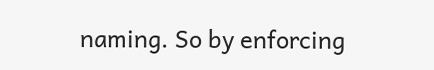naming. So by enforcing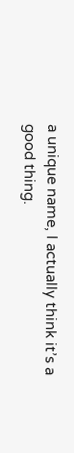a unique name, I actually think it’s a good thing.